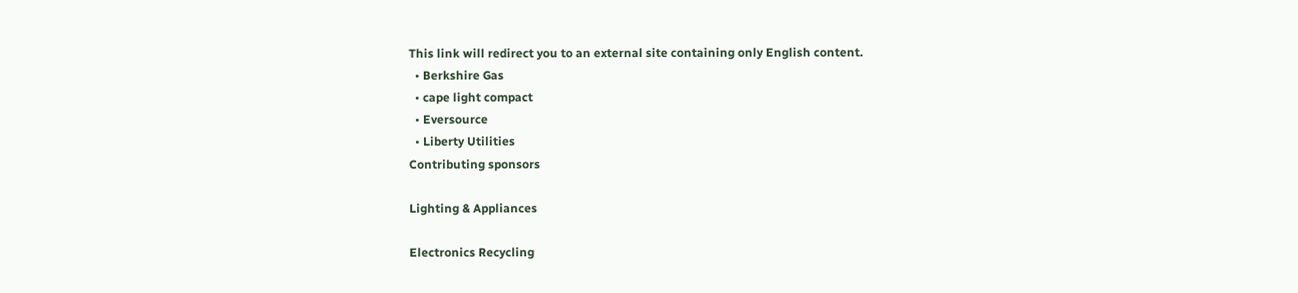This link will redirect you to an external site containing only English content.
  • Berkshire Gas
  • cape light compact
  • Eversource
  • Liberty Utilities
Contributing sponsors

Lighting & Appliances

Electronics Recycling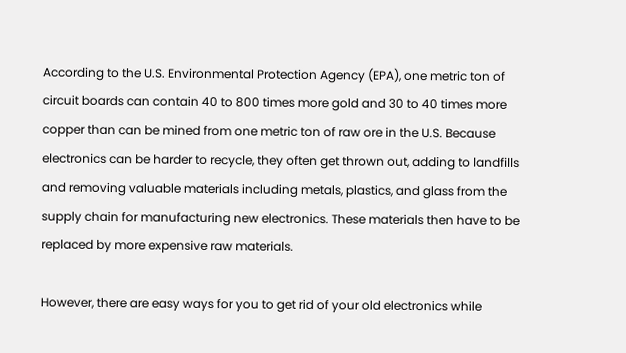According to the U.S. Environmental Protection Agency (EPA), one metric ton of circuit boards can contain 40 to 800 times more gold and 30 to 40 times more copper than can be mined from one metric ton of raw ore in the U.S. Because electronics can be harder to recycle, they often get thrown out, adding to landfills and removing valuable materials including metals, plastics, and glass from the supply chain for manufacturing new electronics. These materials then have to be replaced by more expensive raw materials.

However, there are easy ways for you to get rid of your old electronics while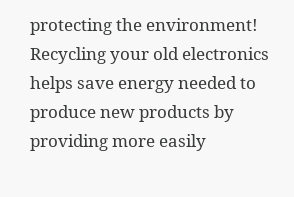protecting the environment! Recycling your old electronics helps save energy needed to produce new products by providing more easily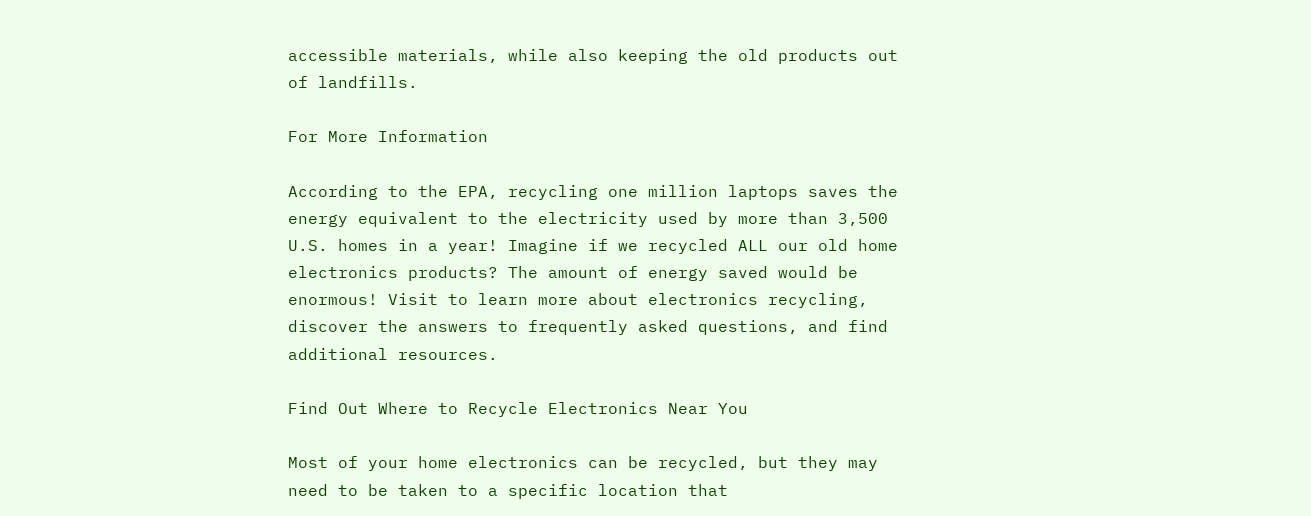accessible materials, while also keeping the old products out of landfills.

For More Information

According to the EPA, recycling one million laptops saves the energy equivalent to the electricity used by more than 3,500 U.S. homes in a year! Imagine if we recycled ALL our old home electronics products? The amount of energy saved would be enormous! Visit to learn more about electronics recycling, discover the answers to frequently asked questions, and find additional resources.

Find Out Where to Recycle Electronics Near You

Most of your home electronics can be recycled, but they may need to be taken to a specific location that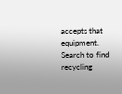accepts that equipment. Search to find recycling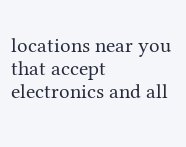locations near you that accept electronics and all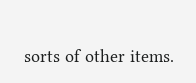sorts of other items.